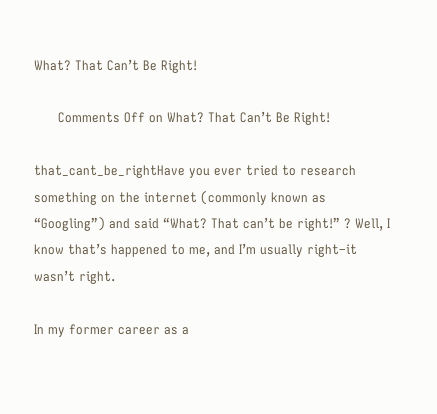What? That Can’t Be Right!

      Comments Off on What? That Can’t Be Right!

that_cant_be_rightHave you ever tried to research something on the internet (commonly known as “Googling”) and said “What? That can’t be right!” ? Well, I know that’s happened to me, and I’m usually right–it wasn’t right.

In my former career as a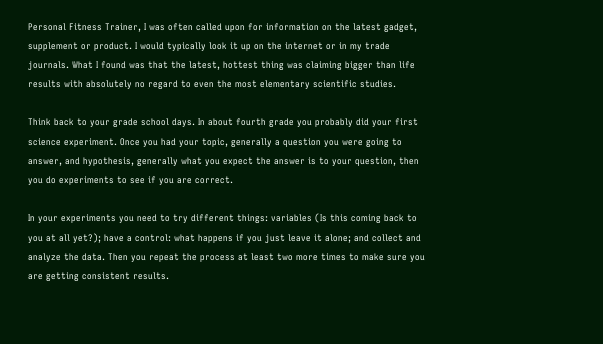Personal Fitness Trainer, I was often called upon for information on the latest gadget, supplement or product. I would typically look it up on the internet or in my trade journals. What I found was that the latest, hottest thing was claiming bigger than life results with absolutely no regard to even the most elementary scientific studies.

Think back to your grade school days. In about fourth grade you probably did your first science experiment. Once you had your topic, generally a question you were going to answer, and hypothesis, generally what you expect the answer is to your question, then you do experiments to see if you are correct.

In your experiments you need to try different things: variables (Is this coming back to you at all yet?); have a control: what happens if you just leave it alone; and collect and analyze the data. Then you repeat the process at least two more times to make sure you are getting consistent results.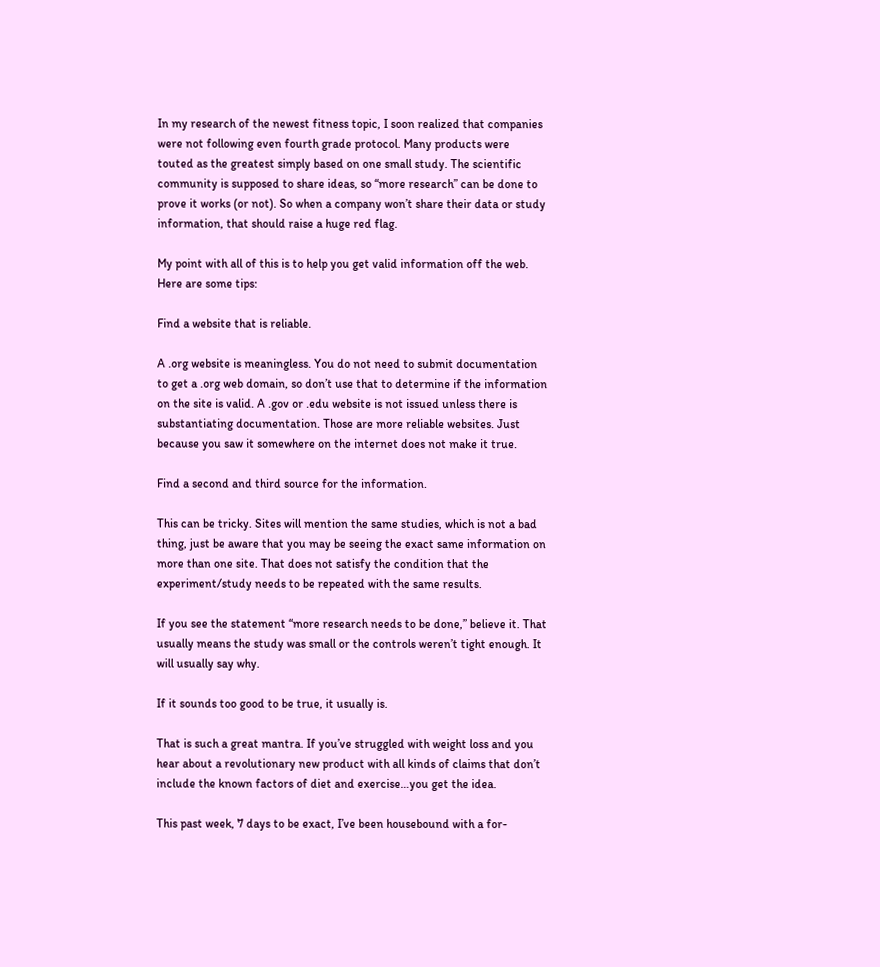In my research of the newest fitness topic, I soon realized that companies were not following even fourth grade protocol. Many products were touted as the greatest simply based on one small study. The scientific community is supposed to share ideas, so “more research” can be done to prove it works (or not). So when a company won’t share their data or study information, that should raise a huge red flag.

My point with all of this is to help you get valid information off the web. Here are some tips:

Find a website that is reliable.

A .org website is meaningless. You do not need to submit documentation to get a .org web domain, so don’t use that to determine if the information on the site is valid. A .gov or .edu website is not issued unless there is substantiating documentation. Those are more reliable websites. Just because you saw it somewhere on the internet does not make it true.

Find a second and third source for the information.

This can be tricky. Sites will mention the same studies, which is not a bad thing, just be aware that you may be seeing the exact same information on more than one site. That does not satisfy the condition that the experiment/study needs to be repeated with the same results.

If you see the statement “more research needs to be done,” believe it. That usually means the study was small or the controls weren’t tight enough. It will usually say why.

If it sounds too good to be true, it usually is.

That is such a great mantra. If you’ve struggled with weight loss and you hear about a revolutionary new product with all kinds of claims that don’t include the known factors of diet and exercise…you get the idea.

This past week, 7 days to be exact, I’ve been housebound with a for-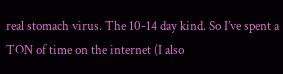real stomach virus. The 10-14 day kind. So I’ve spent a TON of time on the internet (I also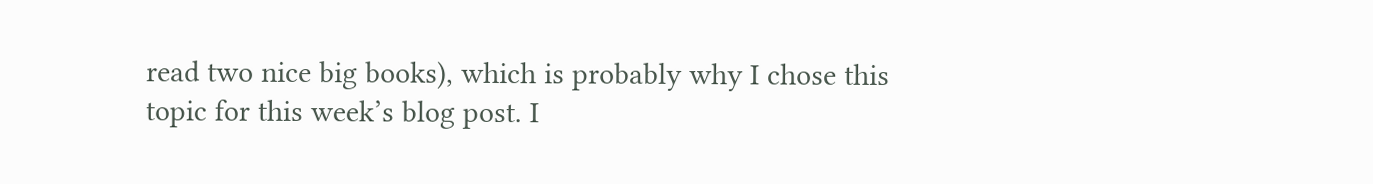read two nice big books), which is probably why I chose this topic for this week’s blog post. I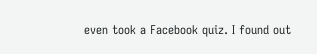even took a Facebook quiz. I found out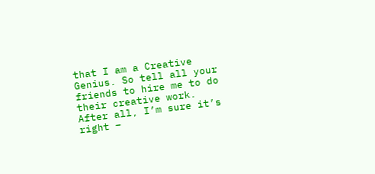that I am a Creative Genius. So tell all your friends to hire me to do their creative work. After all, I’m sure it’s right –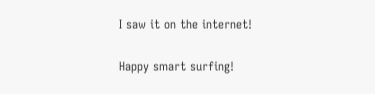I saw it on the internet!

Happy smart surfing!